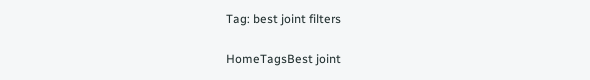Tag: best joint filters

HomeTagsBest joint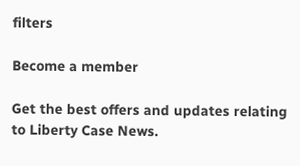filters

Become a member

Get the best offers and updates relating to Liberty Case News.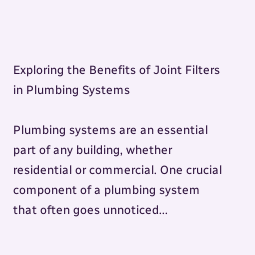Exploring the Benefits of Joint Filters in Plumbing Systems

Plumbing systems are an essential part of any building, whether residential or commercial. One crucial component of a plumbing system that often goes unnoticed...